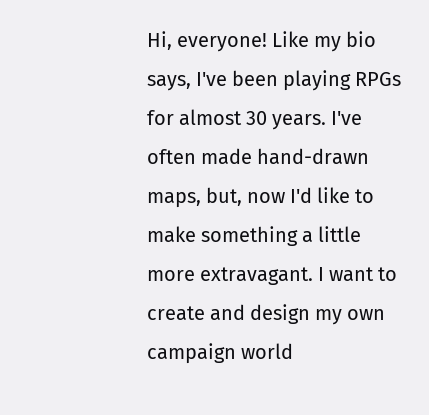Hi, everyone! Like my bio says, I've been playing RPGs for almost 30 years. I've often made hand-drawn maps, but, now I'd like to make something a little more extravagant. I want to create and design my own campaign world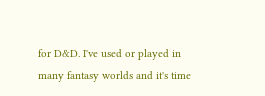for D&D. I've used or played in many fantasy worlds and it's time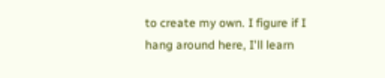to create my own. I figure if I hang around here, I'll learn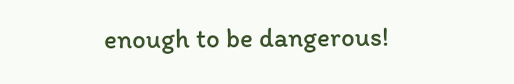enough to be dangerous!